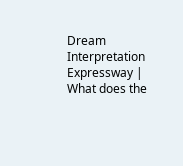Dream Interpretation Expressway | What does the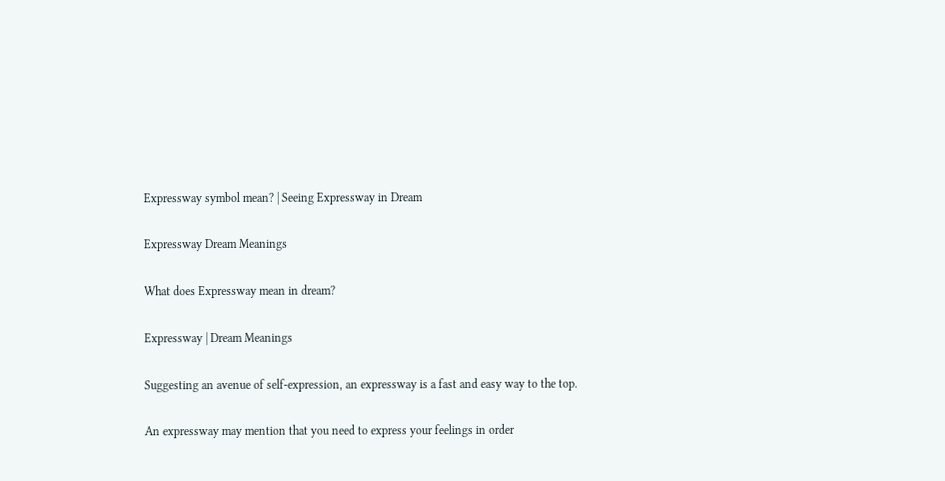Expressway symbol mean? | Seeing Expressway in Dream

Expressway Dream Meanings

What does Expressway mean in dream?

Expressway | Dream Meanings

Suggesting an avenue of self-expression, an expressway is a fast and easy way to the top.

An expressway may mention that you need to express your feelings in order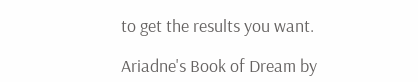to get the results you want.

Ariadne's Book of Dream by